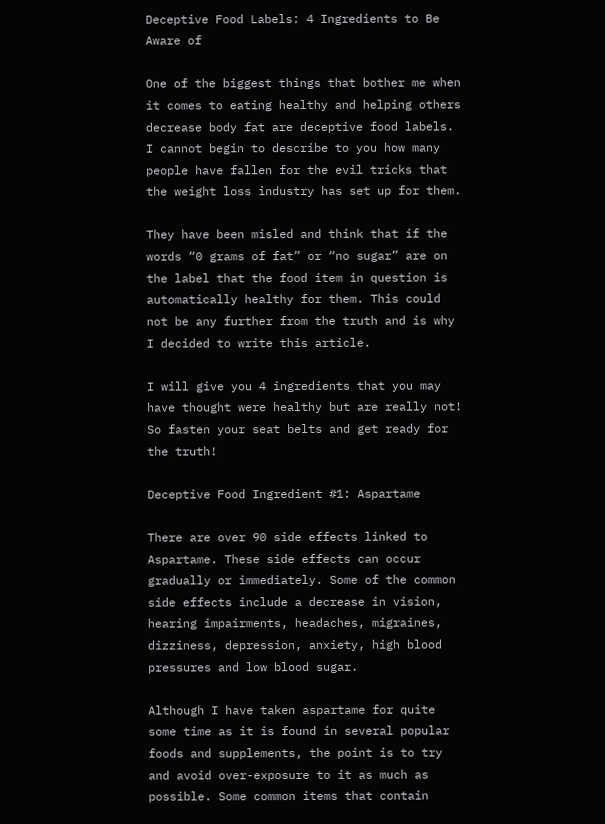Deceptive Food Labels: 4 Ingredients to Be Aware of

One of the biggest things that bother me when it comes to eating healthy and helping others decrease body fat are deceptive food labels. I cannot begin to describe to you how many people have fallen for the evil tricks that the weight loss industry has set up for them.

They have been misled and think that if the words “0 grams of fat” or “no sugar” are on the label that the food item in question is automatically healthy for them. This could not be any further from the truth and is why I decided to write this article.

I will give you 4 ingredients that you may have thought were healthy but are really not! So fasten your seat belts and get ready for the truth!

Deceptive Food Ingredient #1: Aspartame

There are over 90 side effects linked to Aspartame. These side effects can occur gradually or immediately. Some of the common side effects include a decrease in vision, hearing impairments, headaches, migraines, dizziness, depression, anxiety, high blood pressures and low blood sugar.

Although I have taken aspartame for quite some time as it is found in several popular foods and supplements, the point is to try and avoid over-exposure to it as much as possible. Some common items that contain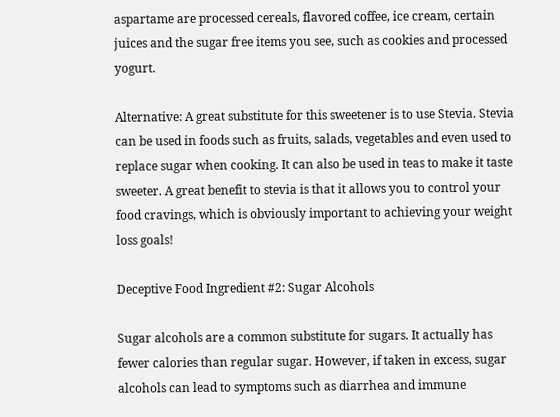aspartame are processed cereals, flavored coffee, ice cream, certain juices and the sugar free items you see, such as cookies and processed yogurt.

Alternative: A great substitute for this sweetener is to use Stevia. Stevia can be used in foods such as fruits, salads, vegetables and even used to replace sugar when cooking. It can also be used in teas to make it taste sweeter. A great benefit to stevia is that it allows you to control your food cravings, which is obviously important to achieving your weight loss goals!

Deceptive Food Ingredient #2: Sugar Alcohols

Sugar alcohols are a common substitute for sugars. It actually has fewer calories than regular sugar. However, if taken in excess, sugar alcohols can lead to symptoms such as diarrhea and immune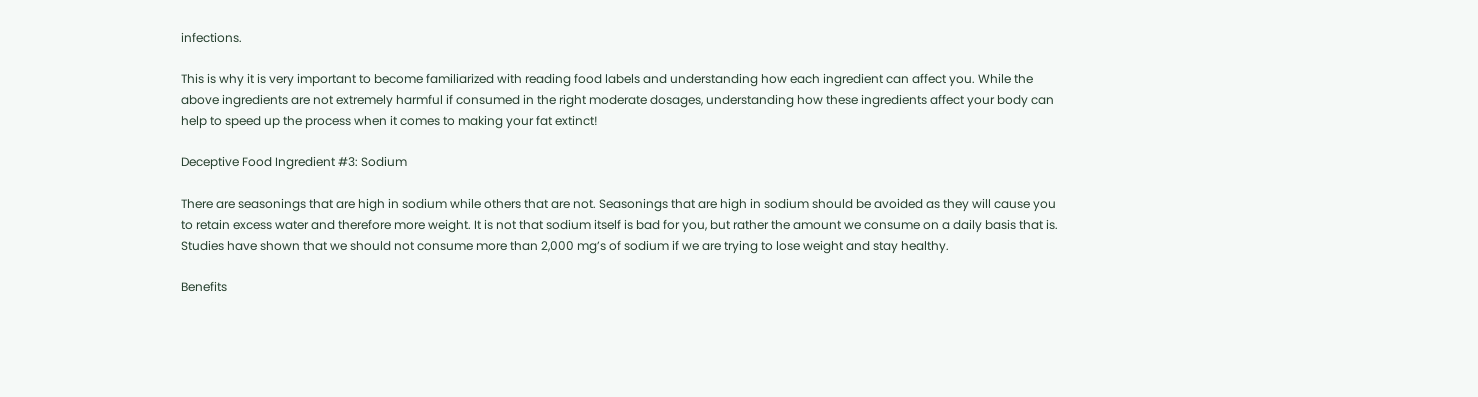infections.

This is why it is very important to become familiarized with reading food labels and understanding how each ingredient can affect you. While the above ingredients are not extremely harmful if consumed in the right moderate dosages, understanding how these ingredients affect your body can help to speed up the process when it comes to making your fat extinct!

Deceptive Food Ingredient #3: Sodium

There are seasonings that are high in sodium while others that are not. Seasonings that are high in sodium should be avoided as they will cause you to retain excess water and therefore more weight. It is not that sodium itself is bad for you, but rather the amount we consume on a daily basis that is. Studies have shown that we should not consume more than 2,000 mg’s of sodium if we are trying to lose weight and stay healthy.

Benefits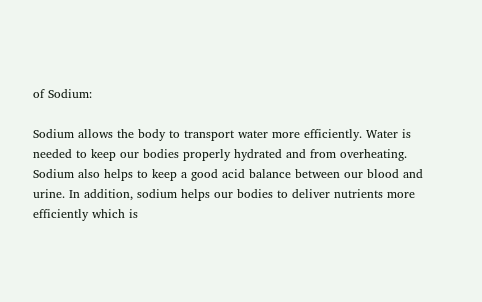of Sodium:

Sodium allows the body to transport water more efficiently. Water is needed to keep our bodies properly hydrated and from overheating. Sodium also helps to keep a good acid balance between our blood and urine. In addition, sodium helps our bodies to deliver nutrients more efficiently which is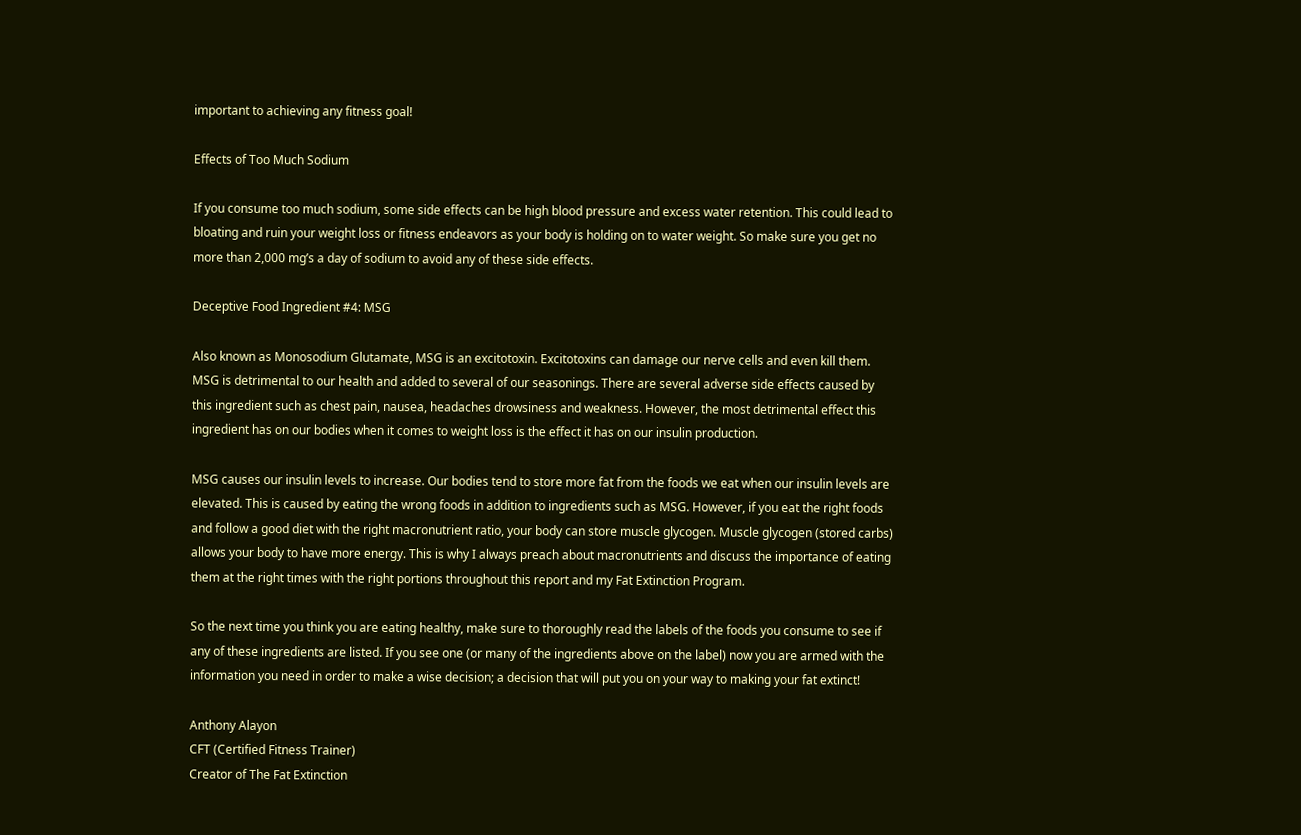important to achieving any fitness goal!

Effects of Too Much Sodium

If you consume too much sodium, some side effects can be high blood pressure and excess water retention. This could lead to bloating and ruin your weight loss or fitness endeavors as your body is holding on to water weight. So make sure you get no more than 2,000 mg’s a day of sodium to avoid any of these side effects.

Deceptive Food Ingredient #4: MSG

Also known as Monosodium Glutamate, MSG is an excitotoxin. Excitotoxins can damage our nerve cells and even kill them. MSG is detrimental to our health and added to several of our seasonings. There are several adverse side effects caused by this ingredient such as chest pain, nausea, headaches drowsiness and weakness. However, the most detrimental effect this ingredient has on our bodies when it comes to weight loss is the effect it has on our insulin production.

MSG causes our insulin levels to increase. Our bodies tend to store more fat from the foods we eat when our insulin levels are elevated. This is caused by eating the wrong foods in addition to ingredients such as MSG. However, if you eat the right foods and follow a good diet with the right macronutrient ratio, your body can store muscle glycogen. Muscle glycogen (stored carbs) allows your body to have more energy. This is why I always preach about macronutrients and discuss the importance of eating them at the right times with the right portions throughout this report and my Fat Extinction Program.

So the next time you think you are eating healthy, make sure to thoroughly read the labels of the foods you consume to see if any of these ingredients are listed. If you see one (or many of the ingredients above on the label) now you are armed with the information you need in order to make a wise decision; a decision that will put you on your way to making your fat extinct!

Anthony Alayon
CFT (Certified Fitness Trainer)
Creator of The Fat Extinction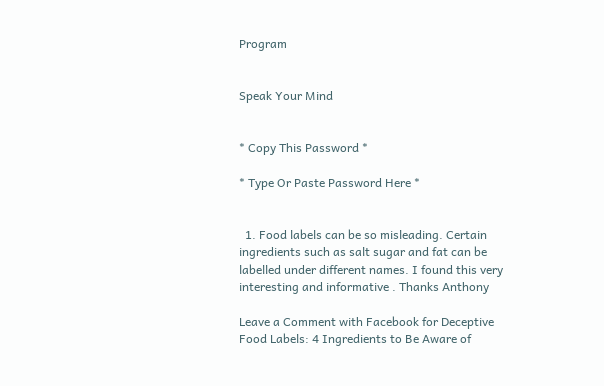Program


Speak Your Mind


* Copy This Password *

* Type Or Paste Password Here *


  1. Food labels can be so misleading. Certain ingredients such as salt sugar and fat can be labelled under different names. I found this very interesting and informative . Thanks Anthony

Leave a Comment with Facebook for Deceptive Food Labels: 4 Ingredients to Be Aware of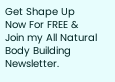Get Shape Up Now For FREE & Join my All Natural Body Building Newsletter.